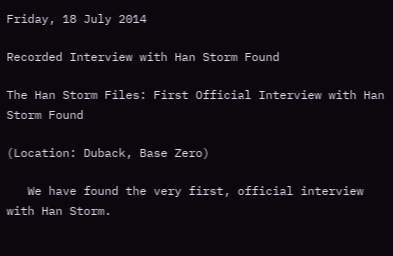Friday, 18 July 2014

Recorded Interview with Han Storm Found

The Han Storm Files: First Official Interview with Han Storm Found

(Location: Duback, Base Zero)

   We have found the very first, official interview with Han Storm.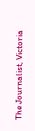The Journalist, Victoria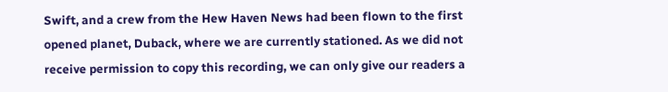Swift, and a crew from the Hew Haven News had been flown to the first opened planet, Duback, where we are currently stationed. As we did not receive permission to copy this recording, we can only give our readers a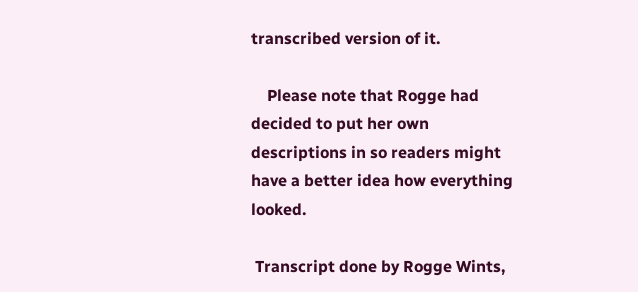transcribed version of it.

    Please note that Rogge had decided to put her own descriptions in so readers might have a better idea how everything looked.

 Transcript done by Rogge Wints,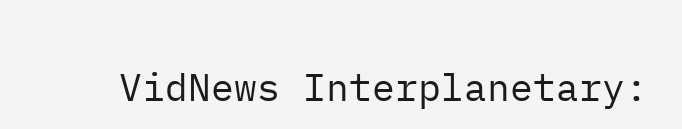VidNews Interplanetary: